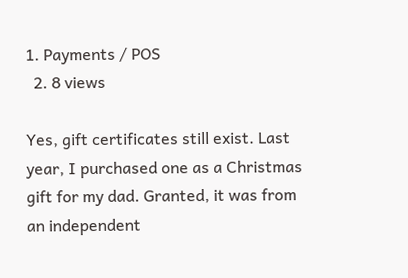1. Payments / POS
  2. 8 views

Yes, gift certificates still exist. Last year, I purchased one as a Christmas gift for my dad. Granted, it was from an independent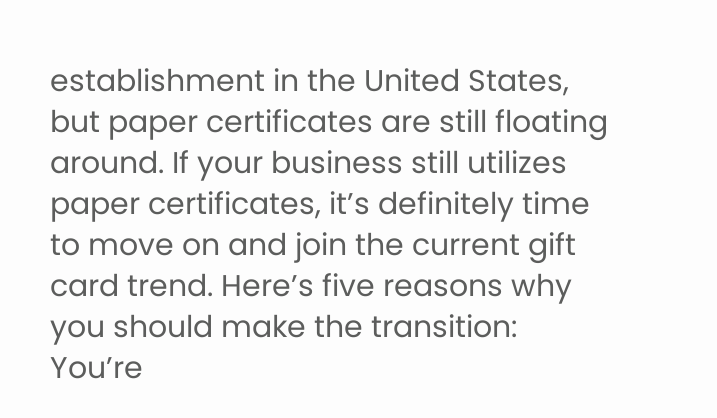establishment in the United States, but paper certificates are still floating around. If your business still utilizes paper certificates, it’s definitely time to move on and join the current gift card trend. Here’s five reasons why you should make the transition: You’re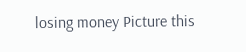losing money Picture this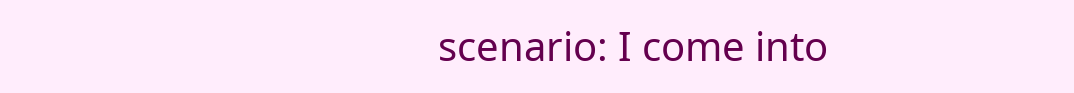scenario: I come into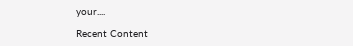your....

Recent Content